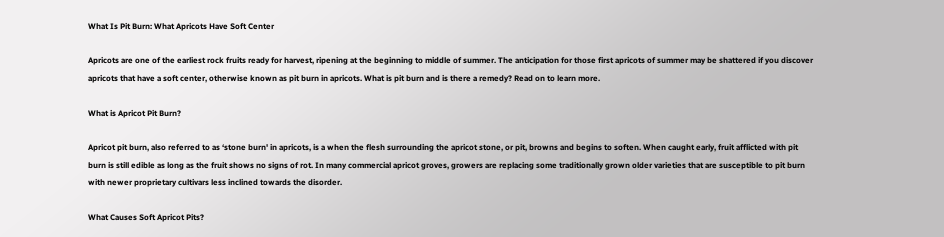What Is Pit Burn: What Apricots Have Soft Center

Apricots are one of the earliest rock fruits ready for harvest, ripening at the beginning to middle of summer. The anticipation for those first apricots of summer may be shattered if you discover apricots that have a soft center, otherwise known as pit burn in apricots. What is pit burn and is there a remedy? Read on to learn more.

What is Apricot Pit Burn?

Apricot pit burn, also referred to as ‘stone burn' in apricots, is a when the flesh surrounding the apricot stone, or pit, browns and begins to soften. When caught early, fruit afflicted with pit burn is still edible as long as the fruit shows no signs of rot. In many commercial apricot groves, growers are replacing some traditionally grown older varieties that are susceptible to pit burn with newer proprietary cultivars less inclined towards the disorder.

What Causes Soft Apricot Pits?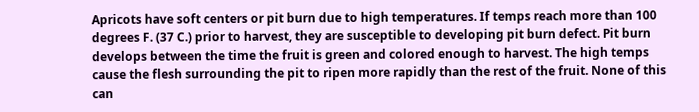Apricots have soft centers or pit burn due to high temperatures. If temps reach more than 100 degrees F. (37 C.) prior to harvest, they are susceptible to developing pit burn defect. Pit burn develops between the time the fruit is green and colored enough to harvest. The high temps cause the flesh surrounding the pit to ripen more rapidly than the rest of the fruit. None of this can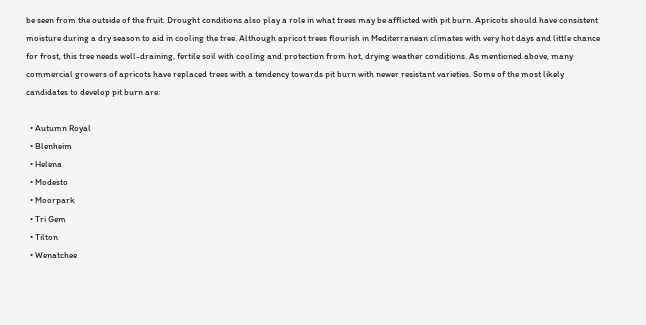be seen from the outside of the fruit. Drought conditions also play a role in what trees may be afflicted with pit burn. Apricots should have consistent moisture during a dry season to aid in cooling the tree. Although apricot trees flourish in Mediterranean climates with very hot days and little chance for frost, this tree needs well-draining, fertile soil with cooling and protection from hot, drying weather conditions. As mentioned above, many commercial growers of apricots have replaced trees with a tendency towards pit burn with newer resistant varieties. Some of the most likely candidates to develop pit burn are:

  • Autumn Royal
  • Blenheim
  • Helena
  • Modesto
  • Moorpark
  • Tri Gem
  • Tilton
  • Wenatchee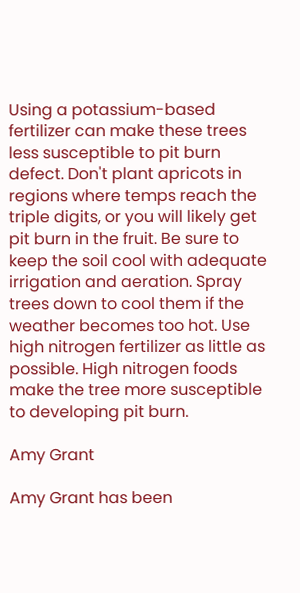Using a potassium-based fertilizer can make these trees less susceptible to pit burn defect. Don't plant apricots in regions where temps reach the triple digits, or you will likely get pit burn in the fruit. Be sure to keep the soil cool with adequate irrigation and aeration. Spray trees down to cool them if the weather becomes too hot. Use high nitrogen fertilizer as little as possible. High nitrogen foods make the tree more susceptible to developing pit burn.

Amy Grant

Amy Grant has been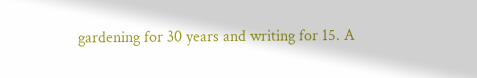gardening for 30 years and writing for 15. A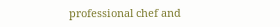professional chef and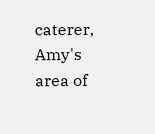caterer, Amy's area of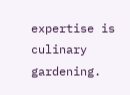expertise is culinary gardening.